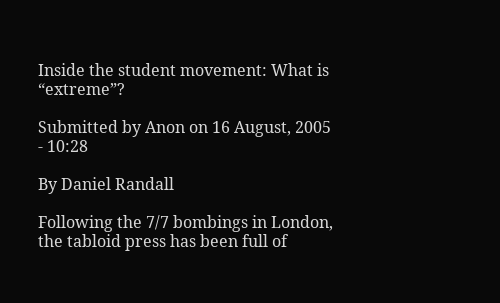Inside the student movement: What is “extreme”?

Submitted by Anon on 16 August, 2005 - 10:28

By Daniel Randall

Following the 7/7 bombings in London, the tabloid press has been full of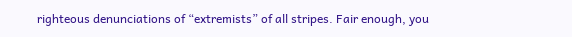righteous denunciations of “extremists” of all stripes. Fair enough, you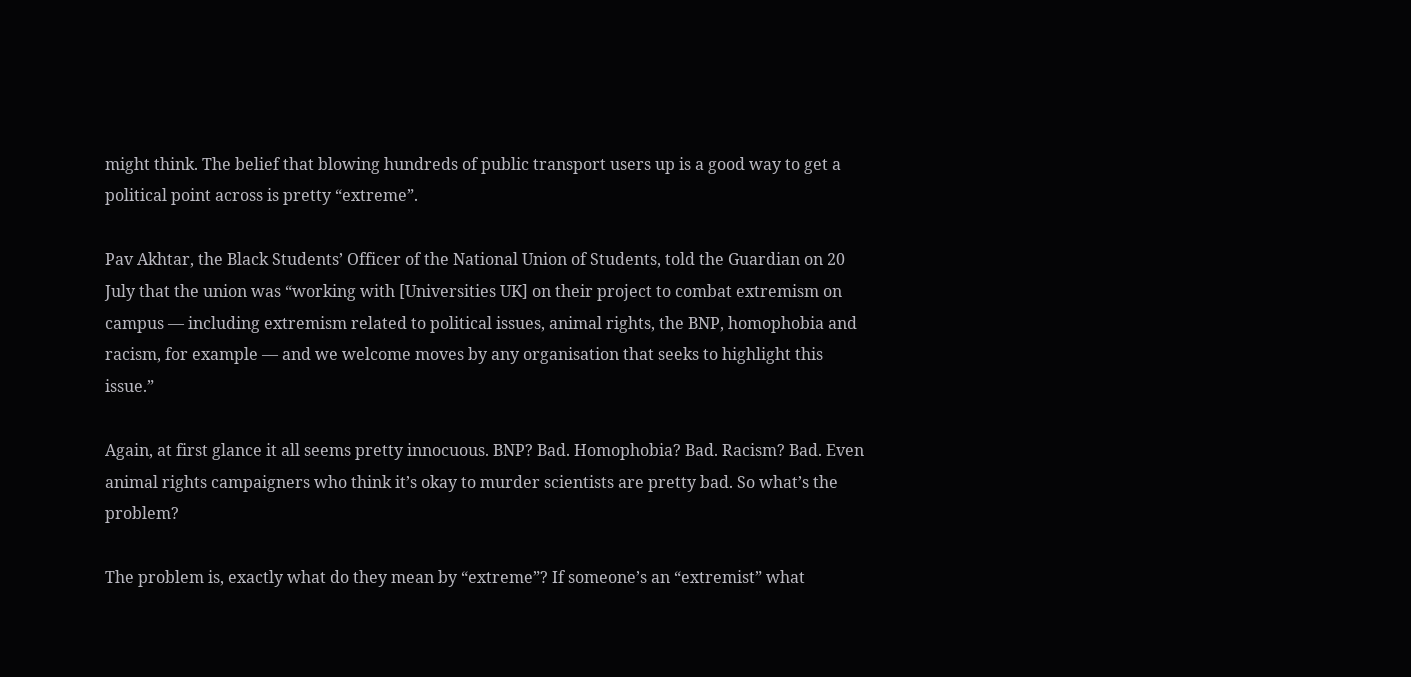might think. The belief that blowing hundreds of public transport users up is a good way to get a political point across is pretty “extreme”.

Pav Akhtar, the Black Students’ Officer of the National Union of Students, told the Guardian on 20 July that the union was “working with [Universities UK] on their project to combat extremism on campus — including extremism related to political issues, animal rights, the BNP, homophobia and racism, for example — and we welcome moves by any organisation that seeks to highlight this issue.”

Again, at first glance it all seems pretty innocuous. BNP? Bad. Homophobia? Bad. Racism? Bad. Even animal rights campaigners who think it’s okay to murder scientists are pretty bad. So what’s the problem?

The problem is, exactly what do they mean by “extreme”? If someone’s an “extremist” what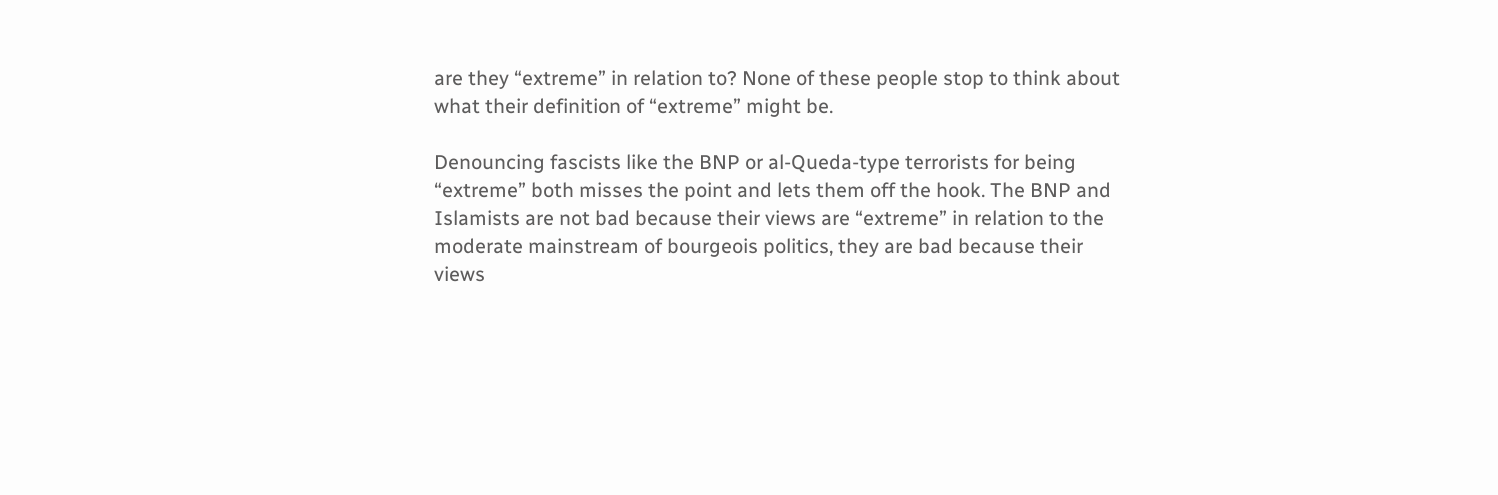are they “extreme” in relation to? None of these people stop to think about what their definition of “extreme” might be.

Denouncing fascists like the BNP or al-Queda-type terrorists for being “extreme” both misses the point and lets them off the hook. The BNP and Islamists are not bad because their views are “extreme” in relation to the moderate mainstream of bourgeois politics, they are bad because their views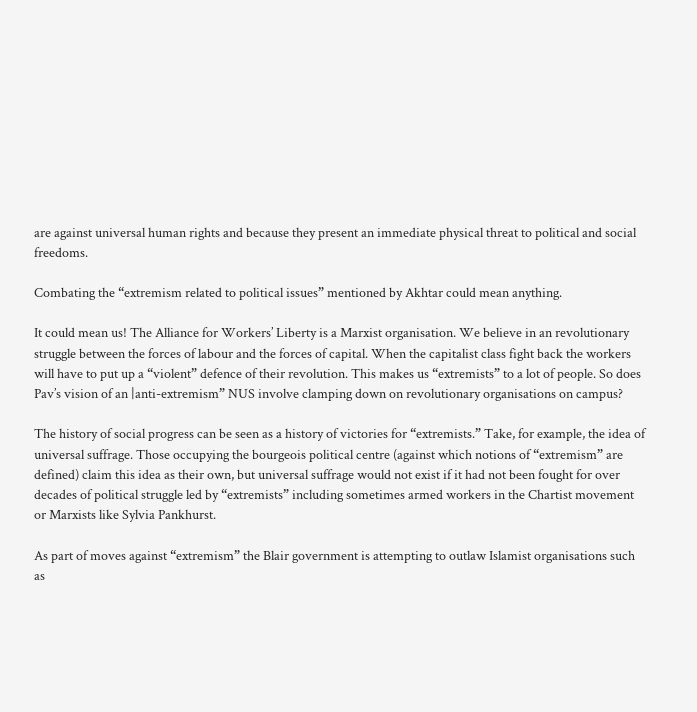are against universal human rights and because they present an immediate physical threat to political and social freedoms.

Combating the “extremism related to political issues” mentioned by Akhtar could mean anything.

It could mean us! The Alliance for Workers’ Liberty is a Marxist organisation. We believe in an revolutionary struggle between the forces of labour and the forces of capital. When the capitalist class fight back the workers will have to put up a “violent” defence of their revolution. This makes us “extremists” to a lot of people. So does Pav’s vision of an |anti-extremism” NUS involve clamping down on revolutionary organisations on campus?

The history of social progress can be seen as a history of victories for “extremists.” Take, for example, the idea of universal suffrage. Those occupying the bourgeois political centre (against which notions of “extremism” are defined) claim this idea as their own, but universal suffrage would not exist if it had not been fought for over decades of political struggle led by “extremists” including sometimes armed workers in the Chartist movement or Marxists like Sylvia Pankhurst.

As part of moves against “extremism” the Blair government is attempting to outlaw Islamist organisations such as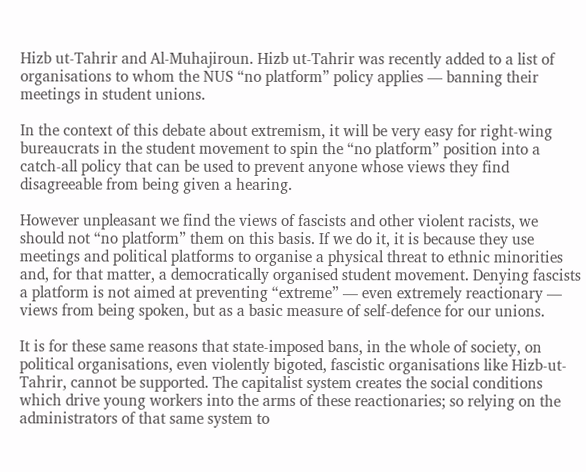Hizb ut-Tahrir and Al-Muhajiroun. Hizb ut-Tahrir was recently added to a list of organisations to whom the NUS “no platform” policy applies — banning their meetings in student unions.

In the context of this debate about extremism, it will be very easy for right-wing bureaucrats in the student movement to spin the “no platform” position into a catch-all policy that can be used to prevent anyone whose views they find disagreeable from being given a hearing.

However unpleasant we find the views of fascists and other violent racists, we should not “no platform” them on this basis. If we do it, it is because they use meetings and political platforms to organise a physical threat to ethnic minorities and, for that matter, a democratically organised student movement. Denying fascists a platform is not aimed at preventing “extreme” — even extremely reactionary — views from being spoken, but as a basic measure of self-defence for our unions.

It is for these same reasons that state-imposed bans, in the whole of society, on political organisations, even violently bigoted, fascistic organisations like Hizb-ut-Tahrir, cannot be supported. The capitalist system creates the social conditions which drive young workers into the arms of these reactionaries; so relying on the administrators of that same system to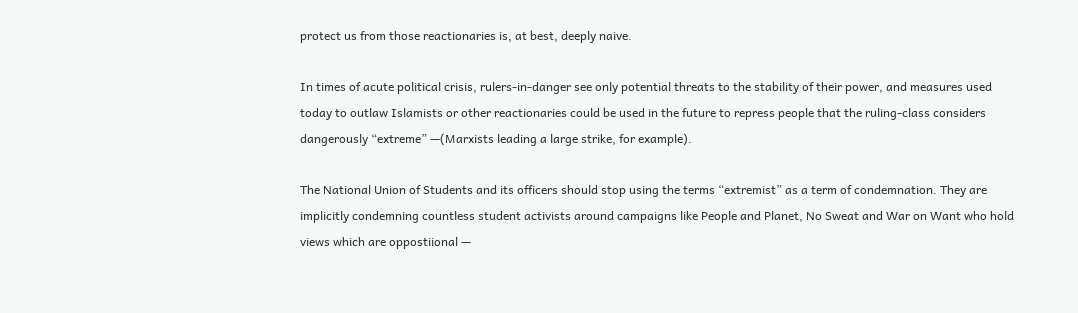protect us from those reactionaries is, at best, deeply naive.

In times of acute political crisis, rulers-in-danger see only potential threats to the stability of their power, and measures used today to outlaw Islamists or other reactionaries could be used in the future to repress people that the ruling-class considers dangerously “extreme” —(Marxists leading a large strike, for example).

The National Union of Students and its officers should stop using the terms “extremist” as a term of condemnation. They are implicitly condemning countless student activists around campaigns like People and Planet, No Sweat and War on Want who hold views which are oppostiional —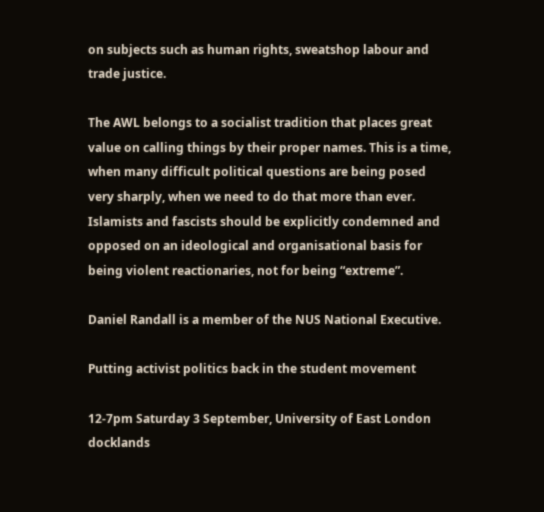on subjects such as human rights, sweatshop labour and trade justice.

The AWL belongs to a socialist tradition that places great value on calling things by their proper names. This is a time, when many difficult political questions are being posed very sharply, when we need to do that more than ever. Islamists and fascists should be explicitly condemned and opposed on an ideological and organisational basis for being violent reactionaries, not for being “extreme”.

Daniel Randall is a member of the NUS National Executive.

Putting activist politics back in the student movement

12-7pm Saturday 3 September, University of East London docklands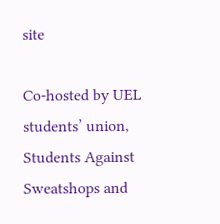site

Co-hosted by UEL students’ union, Students Against Sweatshops and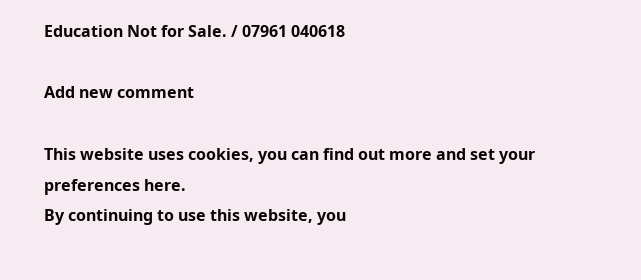Education Not for Sale. / 07961 040618

Add new comment

This website uses cookies, you can find out more and set your preferences here.
By continuing to use this website, you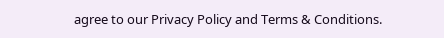agree to our Privacy Policy and Terms & Conditions.